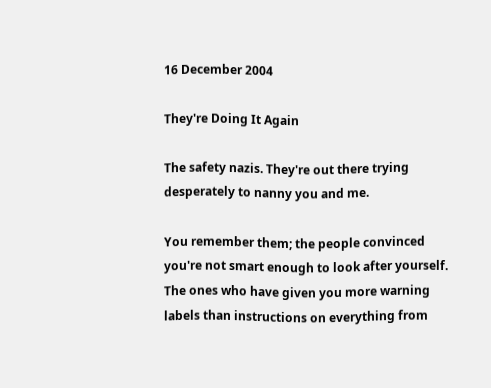16 December 2004

They're Doing It Again

The safety nazis. They're out there trying desperately to nanny you and me.

You remember them; the people convinced you're not smart enough to look after yourself. The ones who have given you more warning labels than instructions on everything from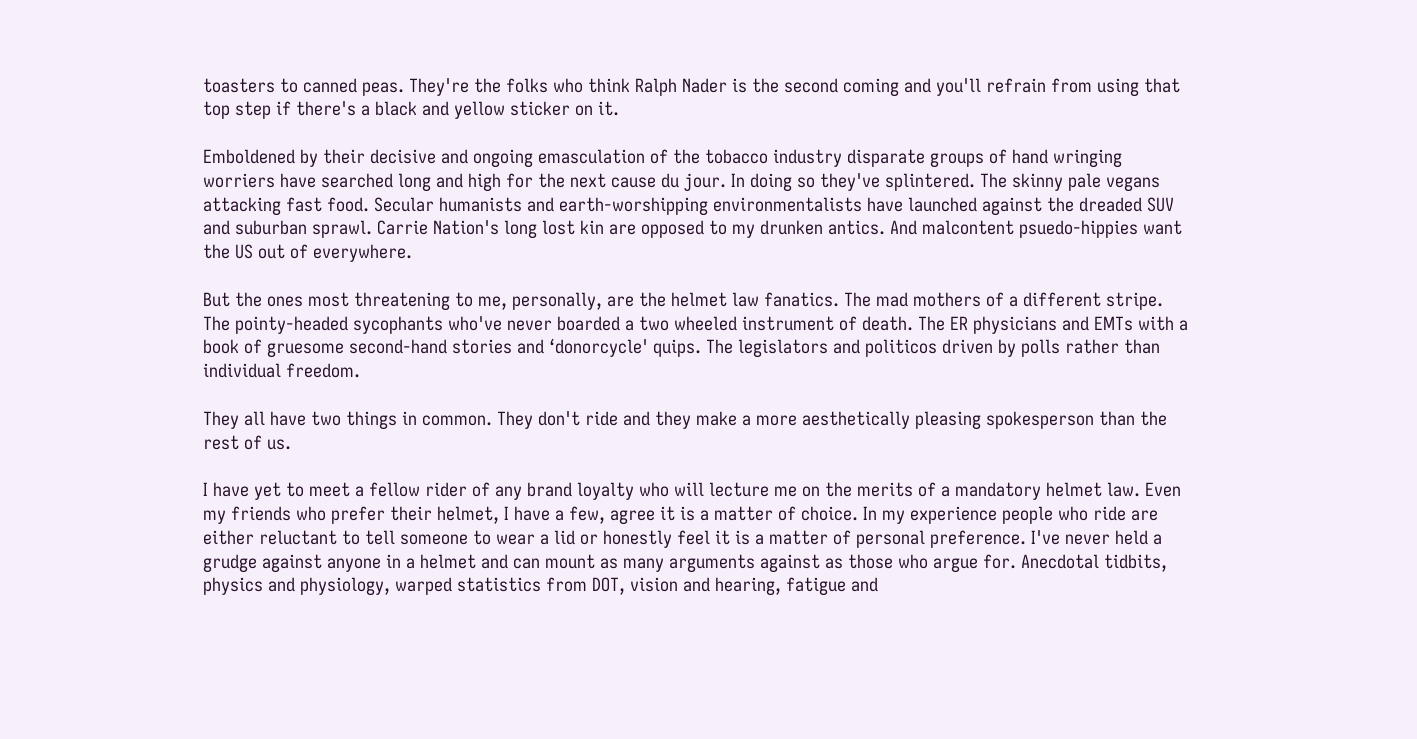toasters to canned peas. They're the folks who think Ralph Nader is the second coming and you'll refrain from using that top step if there's a black and yellow sticker on it.

Emboldened by their decisive and ongoing emasculation of the tobacco industry disparate groups of hand wringing worriers have searched long and high for the next cause du jour. In doing so they've splintered. The skinny pale vegans attacking fast food. Secular humanists and earth-worshipping environmentalists have launched against the dreaded SUV and suburban sprawl. Carrie Nation's long lost kin are opposed to my drunken antics. And malcontent psuedo-hippies want the US out of everywhere.

But the ones most threatening to me, personally, are the helmet law fanatics. The mad mothers of a different stripe. The pointy-headed sycophants who've never boarded a two wheeled instrument of death. The ER physicians and EMTs with a book of gruesome second-hand stories and ‘donorcycle' quips. The legislators and politicos driven by polls rather than individual freedom.

They all have two things in common. They don't ride and they make a more aesthetically pleasing spokesperson than the rest of us.

I have yet to meet a fellow rider of any brand loyalty who will lecture me on the merits of a mandatory helmet law. Even my friends who prefer their helmet, I have a few, agree it is a matter of choice. In my experience people who ride are either reluctant to tell someone to wear a lid or honestly feel it is a matter of personal preference. I've never held a grudge against anyone in a helmet and can mount as many arguments against as those who argue for. Anecdotal tidbits, physics and physiology, warped statistics from DOT, vision and hearing, fatigue and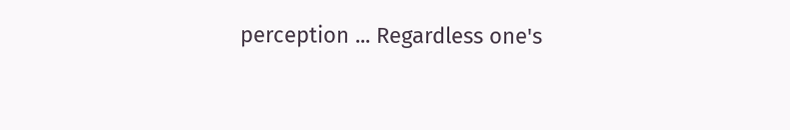perception ... Regardless one's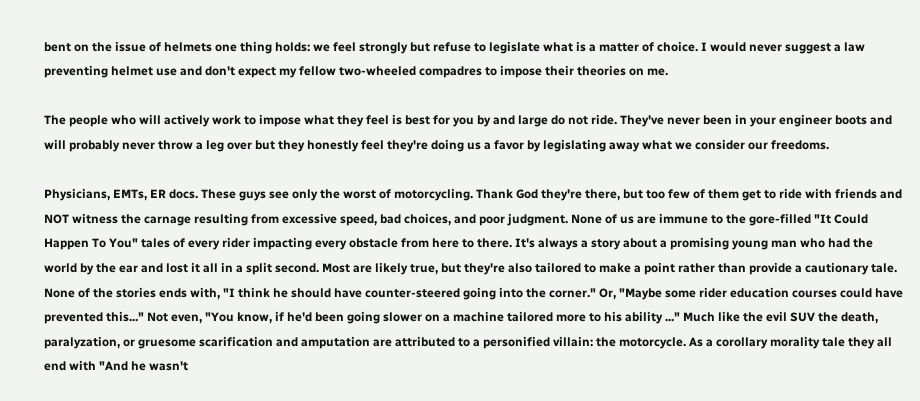bent on the issue of helmets one thing holds: we feel strongly but refuse to legislate what is a matter of choice. I would never suggest a law preventing helmet use and don't expect my fellow two-wheeled compadres to impose their theories on me.

The people who will actively work to impose what they feel is best for you by and large do not ride. They've never been in your engineer boots and will probably never throw a leg over but they honestly feel they're doing us a favor by legislating away what we consider our freedoms.

Physicians, EMTs, ER docs. These guys see only the worst of motorcycling. Thank God they're there, but too few of them get to ride with friends and NOT witness the carnage resulting from excessive speed, bad choices, and poor judgment. None of us are immune to the gore-filled "It Could Happen To You" tales of every rider impacting every obstacle from here to there. It's always a story about a promising young man who had the world by the ear and lost it all in a split second. Most are likely true, but they're also tailored to make a point rather than provide a cautionary tale. None of the stories ends with, "I think he should have counter-steered going into the corner." Or, "Maybe some rider education courses could have prevented this..." Not even, "You know, if he'd been going slower on a machine tailored more to his ability ..." Much like the evil SUV the death, paralyzation, or gruesome scarification and amputation are attributed to a personified villain: the motorcycle. As a corollary morality tale they all end with "And he wasn't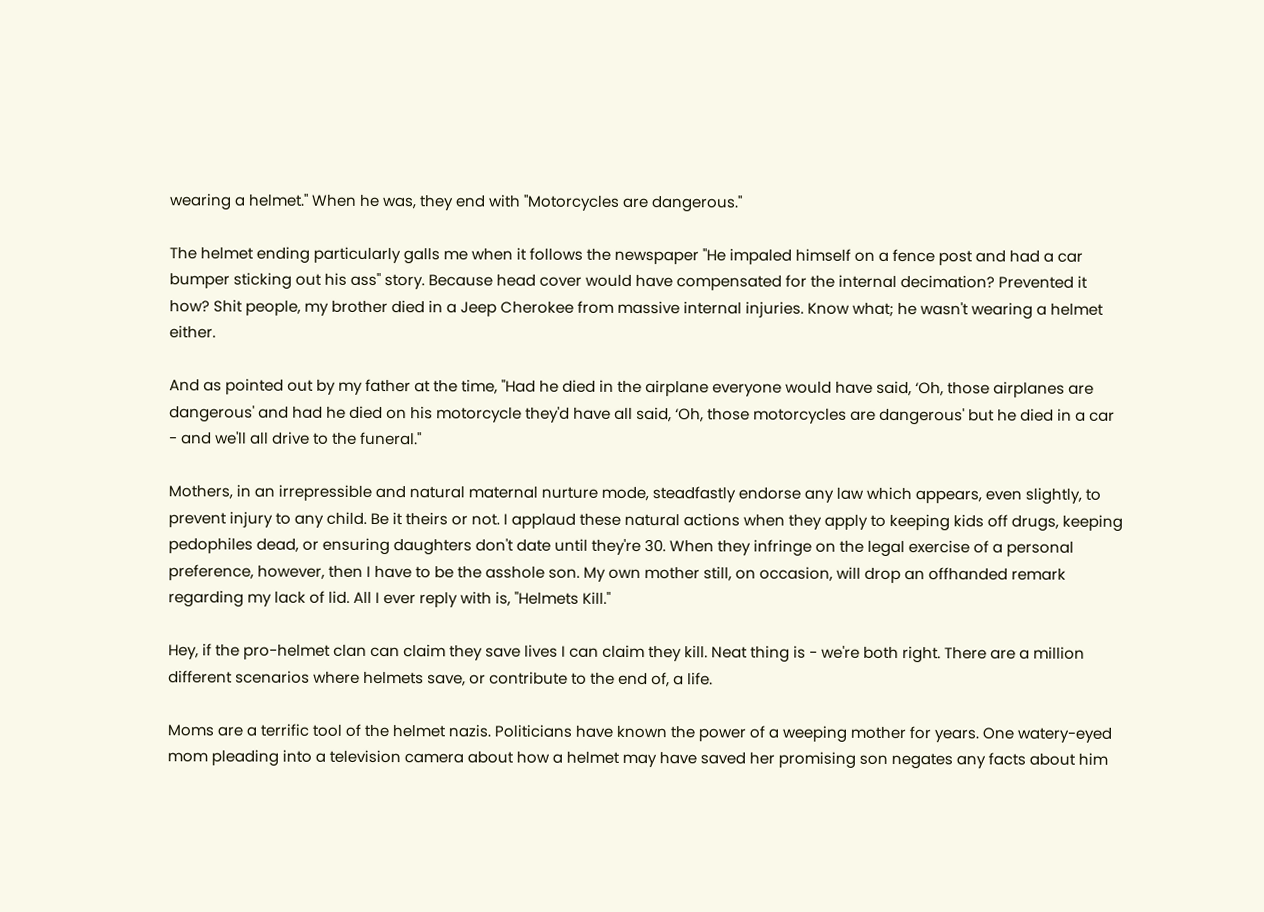wearing a helmet." When he was, they end with "Motorcycles are dangerous."

The helmet ending particularly galls me when it follows the newspaper "He impaled himself on a fence post and had a car bumper sticking out his ass" story. Because head cover would have compensated for the internal decimation? Prevented it how? Shit people, my brother died in a Jeep Cherokee from massive internal injuries. Know what; he wasn't wearing a helmet either.

And as pointed out by my father at the time, "Had he died in the airplane everyone would have said, ‘Oh, those airplanes are dangerous' and had he died on his motorcycle they'd have all said, ‘Oh, those motorcycles are dangerous' but he died in a car - and we'll all drive to the funeral."

Mothers, in an irrepressible and natural maternal nurture mode, steadfastly endorse any law which appears, even slightly, to prevent injury to any child. Be it theirs or not. I applaud these natural actions when they apply to keeping kids off drugs, keeping pedophiles dead, or ensuring daughters don't date until they're 30. When they infringe on the legal exercise of a personal preference, however, then I have to be the asshole son. My own mother still, on occasion, will drop an offhanded remark regarding my lack of lid. All I ever reply with is, "Helmets Kill."

Hey, if the pro-helmet clan can claim they save lives I can claim they kill. Neat thing is - we're both right. There are a million different scenarios where helmets save, or contribute to the end of, a life.

Moms are a terrific tool of the helmet nazis. Politicians have known the power of a weeping mother for years. One watery-eyed mom pleading into a television camera about how a helmet may have saved her promising son negates any facts about him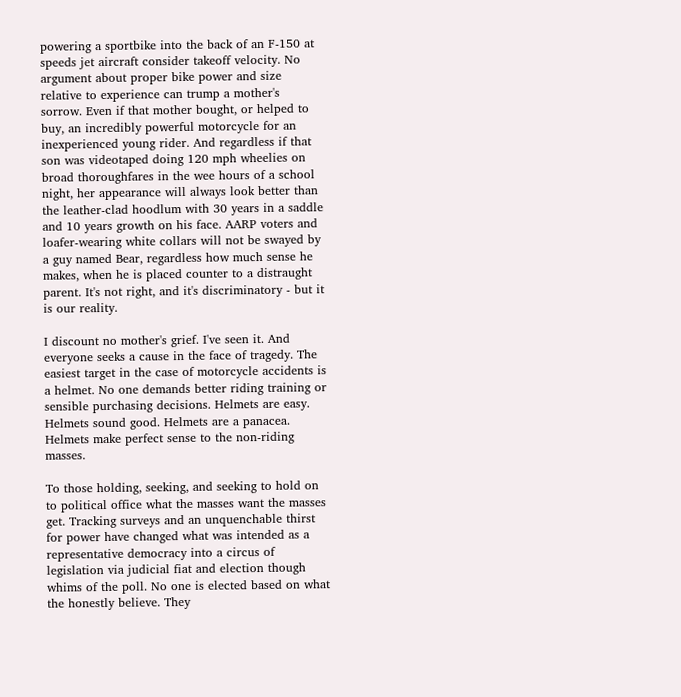powering a sportbike into the back of an F-150 at speeds jet aircraft consider takeoff velocity. No argument about proper bike power and size relative to experience can trump a mother's sorrow. Even if that mother bought, or helped to buy, an incredibly powerful motorcycle for an inexperienced young rider. And regardless if that son was videotaped doing 120 mph wheelies on broad thoroughfares in the wee hours of a school night, her appearance will always look better than the leather-clad hoodlum with 30 years in a saddle and 10 years growth on his face. AARP voters and loafer-wearing white collars will not be swayed by a guy named Bear, regardless how much sense he makes, when he is placed counter to a distraught parent. It's not right, and it's discriminatory - but it is our reality.

I discount no mother's grief. I've seen it. And everyone seeks a cause in the face of tragedy. The easiest target in the case of motorcycle accidents is a helmet. No one demands better riding training or sensible purchasing decisions. Helmets are easy. Helmets sound good. Helmets are a panacea. Helmets make perfect sense to the non-riding masses.

To those holding, seeking, and seeking to hold on to political office what the masses want the masses get. Tracking surveys and an unquenchable thirst for power have changed what was intended as a representative democracy into a circus of legislation via judicial fiat and election though whims of the poll. No one is elected based on what the honestly believe. They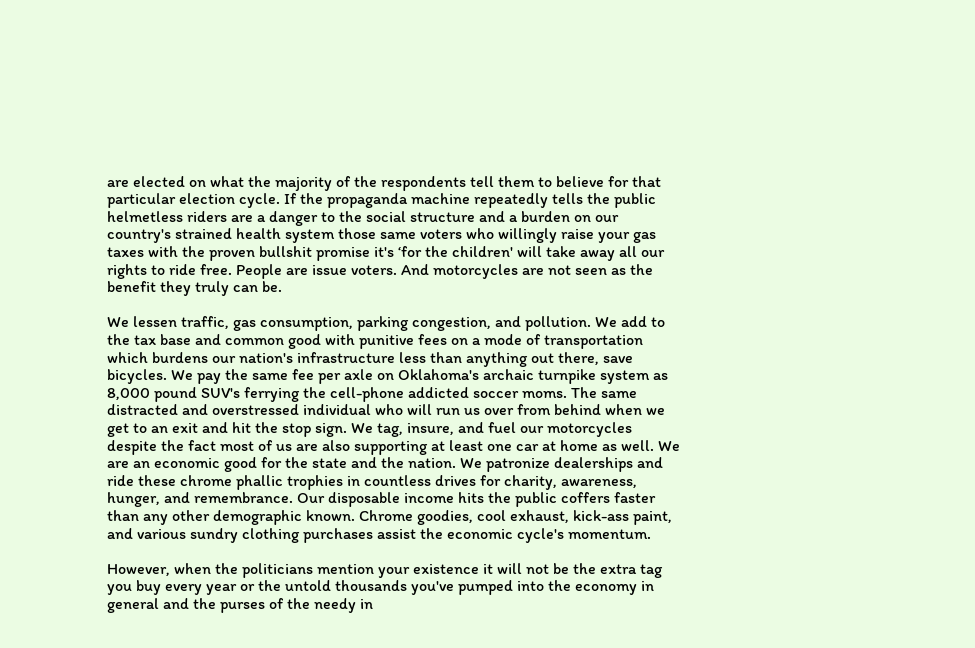are elected on what the majority of the respondents tell them to believe for that particular election cycle. If the propaganda machine repeatedly tells the public helmetless riders are a danger to the social structure and a burden on our country's strained health system those same voters who willingly raise your gas taxes with the proven bullshit promise it's ‘for the children' will take away all our rights to ride free. People are issue voters. And motorcycles are not seen as the benefit they truly can be.

We lessen traffic, gas consumption, parking congestion, and pollution. We add to the tax base and common good with punitive fees on a mode of transportation which burdens our nation's infrastructure less than anything out there, save bicycles. We pay the same fee per axle on Oklahoma's archaic turnpike system as 8,000 pound SUV's ferrying the cell-phone addicted soccer moms. The same distracted and overstressed individual who will run us over from behind when we get to an exit and hit the stop sign. We tag, insure, and fuel our motorcycles despite the fact most of us are also supporting at least one car at home as well. We are an economic good for the state and the nation. We patronize dealerships and ride these chrome phallic trophies in countless drives for charity, awareness, hunger, and remembrance. Our disposable income hits the public coffers faster than any other demographic known. Chrome goodies, cool exhaust, kick-ass paint, and various sundry clothing purchases assist the economic cycle's momentum.

However, when the politicians mention your existence it will not be the extra tag you buy every year or the untold thousands you've pumped into the economy in general and the purses of the needy in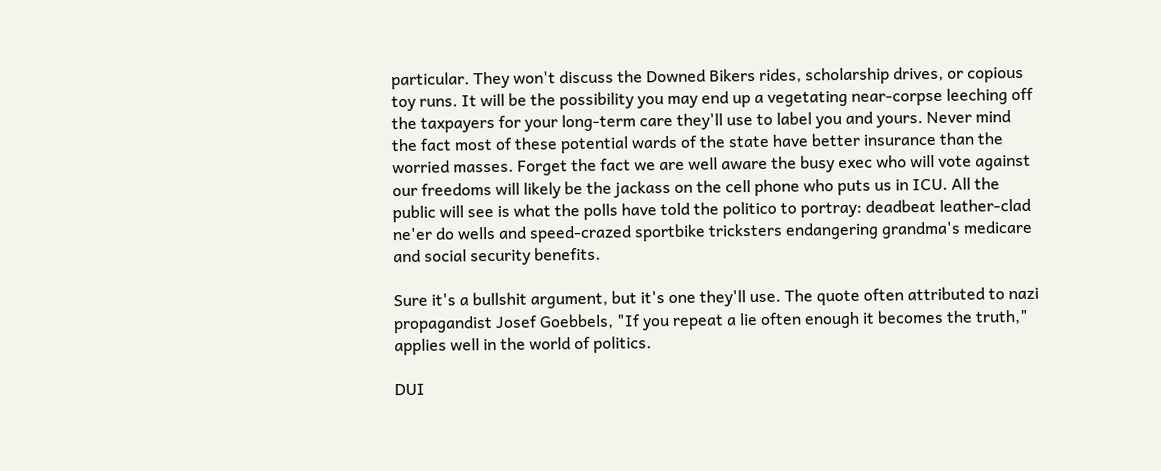particular. They won't discuss the Downed Bikers rides, scholarship drives, or copious toy runs. It will be the possibility you may end up a vegetating near-corpse leeching off the taxpayers for your long-term care they'll use to label you and yours. Never mind the fact most of these potential wards of the state have better insurance than the worried masses. Forget the fact we are well aware the busy exec who will vote against our freedoms will likely be the jackass on the cell phone who puts us in ICU. All the public will see is what the polls have told the politico to portray: deadbeat leather-clad ne'er do wells and speed-crazed sportbike tricksters endangering grandma's medicare and social security benefits.

Sure it's a bullshit argument, but it's one they'll use. The quote often attributed to nazi propagandist Josef Goebbels, "If you repeat a lie often enough it becomes the truth," applies well in the world of politics.

DUI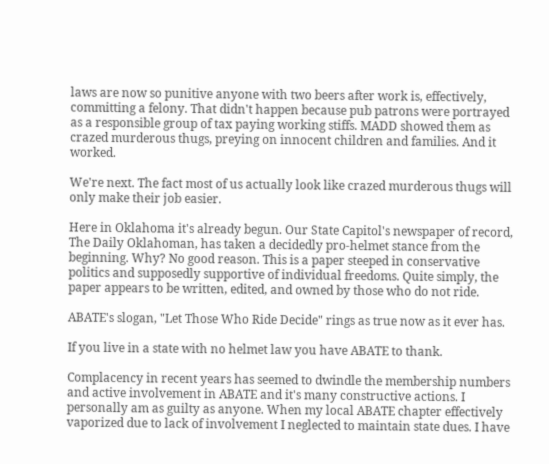laws are now so punitive anyone with two beers after work is, effectively, committing a felony. That didn't happen because pub patrons were portrayed as a responsible group of tax paying working stiffs. MADD showed them as crazed murderous thugs, preying on innocent children and families. And it worked.

We're next. The fact most of us actually look like crazed murderous thugs will only make their job easier.

Here in Oklahoma it's already begun. Our State Capitol's newspaper of record, The Daily Oklahoman, has taken a decidedly pro-helmet stance from the beginning. Why? No good reason. This is a paper steeped in conservative politics and supposedly supportive of individual freedoms. Quite simply, the paper appears to be written, edited, and owned by those who do not ride.

ABATE's slogan, "Let Those Who Ride Decide" rings as true now as it ever has.

If you live in a state with no helmet law you have ABATE to thank.

Complacency in recent years has seemed to dwindle the membership numbers and active involvement in ABATE and it's many constructive actions. I personally am as guilty as anyone. When my local ABATE chapter effectively vaporized due to lack of involvement I neglected to maintain state dues. I have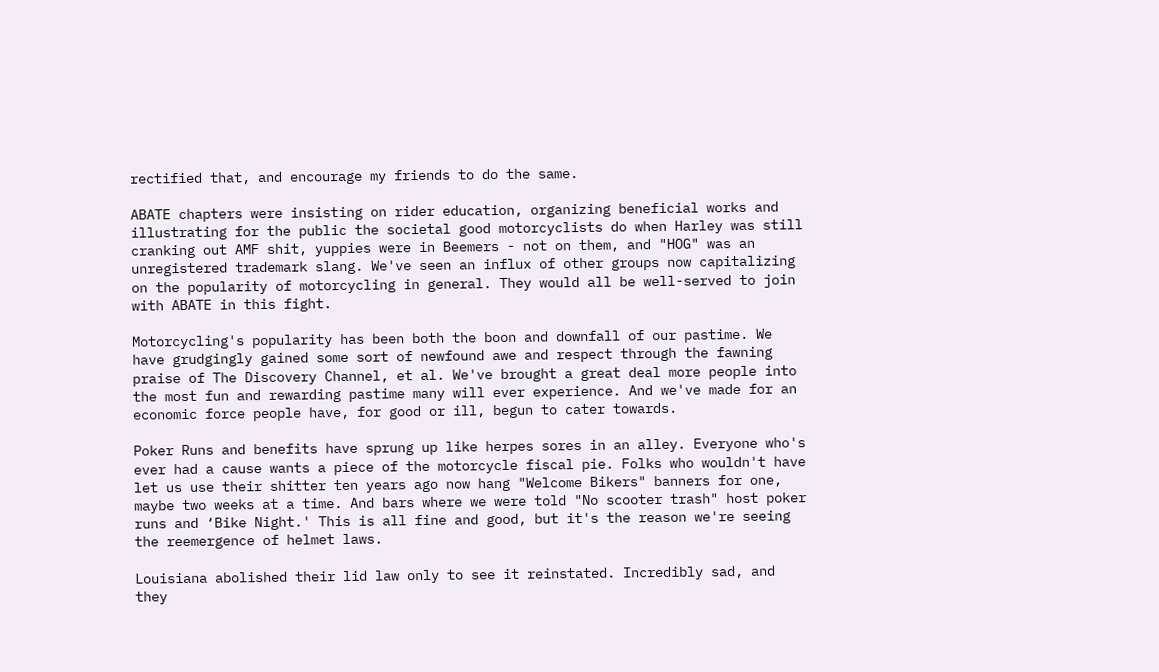rectified that, and encourage my friends to do the same.

ABATE chapters were insisting on rider education, organizing beneficial works and illustrating for the public the societal good motorcyclists do when Harley was still cranking out AMF shit, yuppies were in Beemers - not on them, and "HOG" was an unregistered trademark slang. We've seen an influx of other groups now capitalizing on the popularity of motorcycling in general. They would all be well-served to join with ABATE in this fight.

Motorcycling's popularity has been both the boon and downfall of our pastime. We have grudgingly gained some sort of newfound awe and respect through the fawning praise of The Discovery Channel, et al. We've brought a great deal more people into the most fun and rewarding pastime many will ever experience. And we've made for an economic force people have, for good or ill, begun to cater towards.

Poker Runs and benefits have sprung up like herpes sores in an alley. Everyone who's ever had a cause wants a piece of the motorcycle fiscal pie. Folks who wouldn't have let us use their shitter ten years ago now hang "Welcome Bikers" banners for one, maybe two weeks at a time. And bars where we were told "No scooter trash" host poker runs and ‘Bike Night.' This is all fine and good, but it's the reason we're seeing the reemergence of helmet laws.

Louisiana abolished their lid law only to see it reinstated. Incredibly sad, and they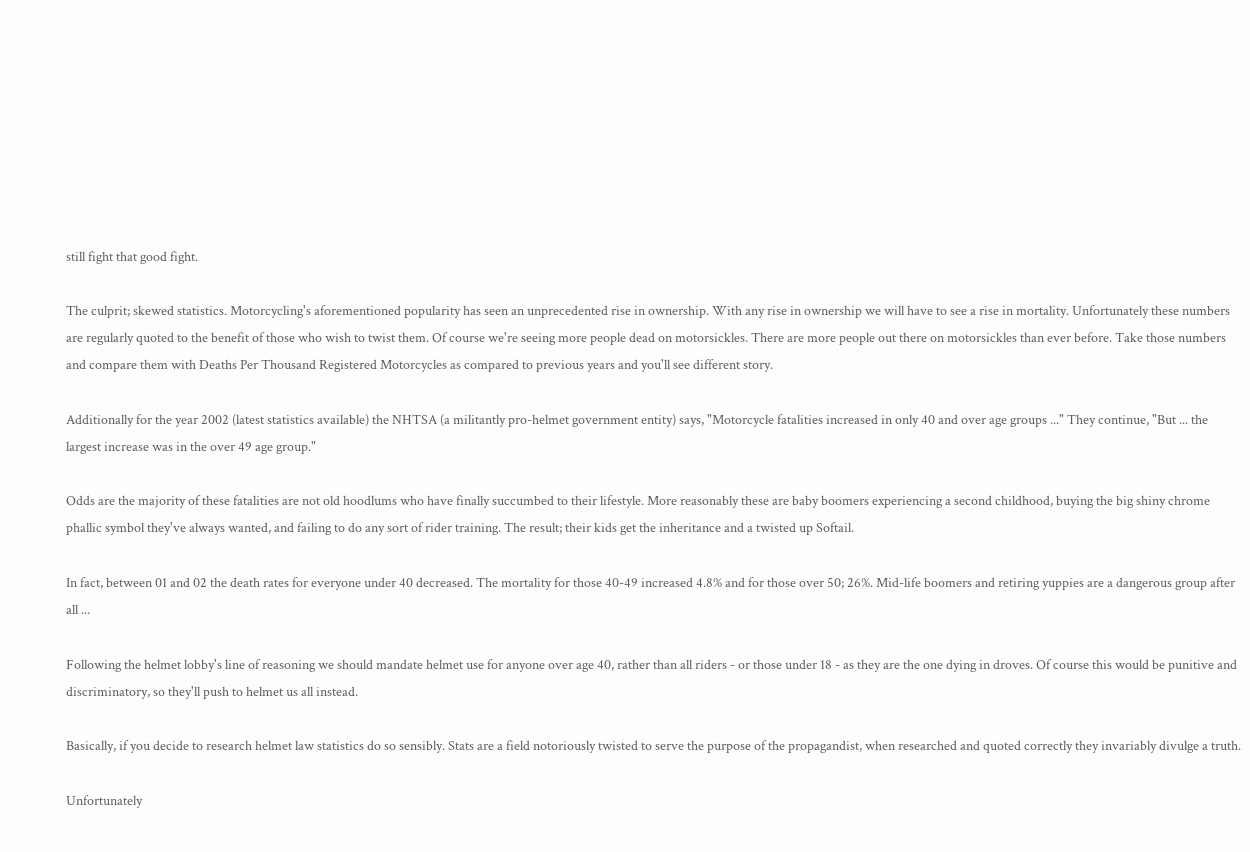still fight that good fight.

The culprit; skewed statistics. Motorcycling's aforementioned popularity has seen an unprecedented rise in ownership. With any rise in ownership we will have to see a rise in mortality. Unfortunately these numbers are regularly quoted to the benefit of those who wish to twist them. Of course we're seeing more people dead on motorsickles. There are more people out there on motorsickles than ever before. Take those numbers and compare them with Deaths Per Thousand Registered Motorcycles as compared to previous years and you'll see different story.

Additionally for the year 2002 (latest statistics available) the NHTSA (a militantly pro-helmet government entity) says, "Motorcycle fatalities increased in only 40 and over age groups ..." They continue, "But ... the largest increase was in the over 49 age group."

Odds are the majority of these fatalities are not old hoodlums who have finally succumbed to their lifestyle. More reasonably these are baby boomers experiencing a second childhood, buying the big shiny chrome phallic symbol they've always wanted, and failing to do any sort of rider training. The result; their kids get the inheritance and a twisted up Softail.

In fact, between 01 and 02 the death rates for everyone under 40 decreased. The mortality for those 40-49 increased 4.8% and for those over 50; 26%. Mid-life boomers and retiring yuppies are a dangerous group after all ...

Following the helmet lobby's line of reasoning we should mandate helmet use for anyone over age 40, rather than all riders - or those under 18 - as they are the one dying in droves. Of course this would be punitive and discriminatory, so they'll push to helmet us all instead.

Basically, if you decide to research helmet law statistics do so sensibly. Stats are a field notoriously twisted to serve the purpose of the propagandist, when researched and quoted correctly they invariably divulge a truth.

Unfortunately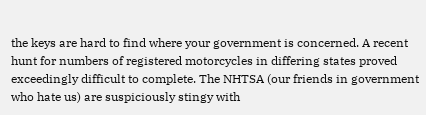the keys are hard to find where your government is concerned. A recent hunt for numbers of registered motorcycles in differing states proved exceedingly difficult to complete. The NHTSA (our friends in government who hate us) are suspiciously stingy with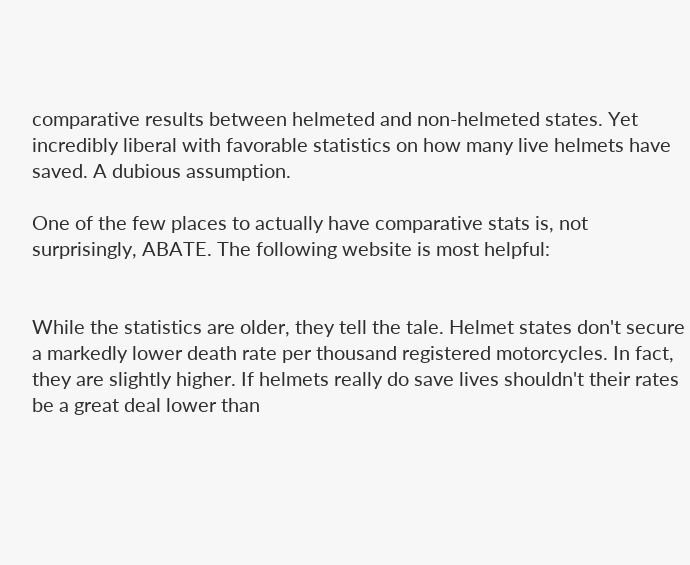comparative results between helmeted and non-helmeted states. Yet incredibly liberal with favorable statistics on how many live helmets have saved. A dubious assumption.

One of the few places to actually have comparative stats is, not surprisingly, ABATE. The following website is most helpful:


While the statistics are older, they tell the tale. Helmet states don't secure a markedly lower death rate per thousand registered motorcycles. In fact, they are slightly higher. If helmets really do save lives shouldn't their rates be a great deal lower than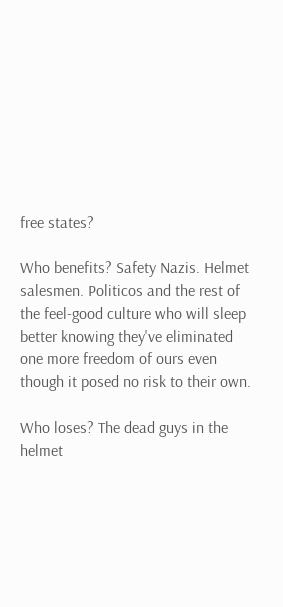free states?

Who benefits? Safety Nazis. Helmet salesmen. Politicos and the rest of the feel-good culture who will sleep better knowing they've eliminated one more freedom of ours even though it posed no risk to their own.

Who loses? The dead guys in the helmet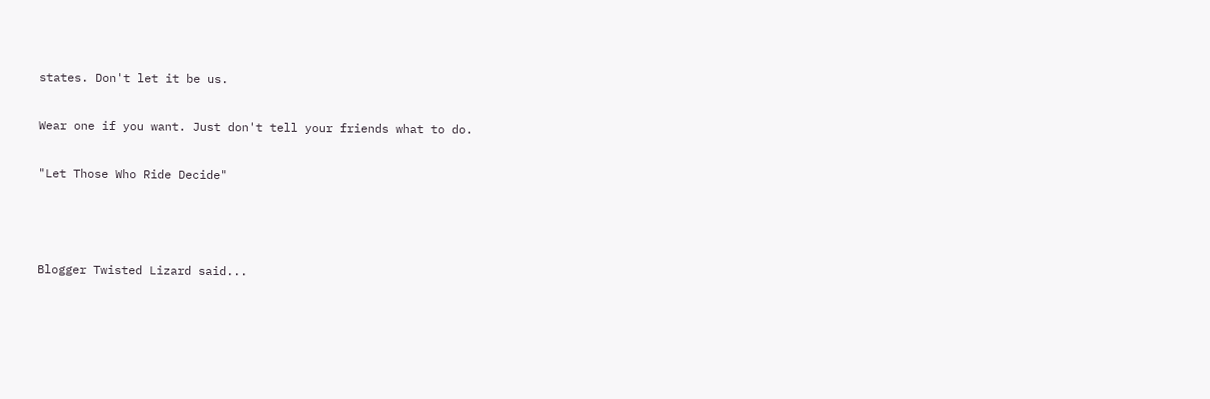states. Don't let it be us.

Wear one if you want. Just don't tell your friends what to do.

"Let Those Who Ride Decide"



Blogger Twisted Lizard said...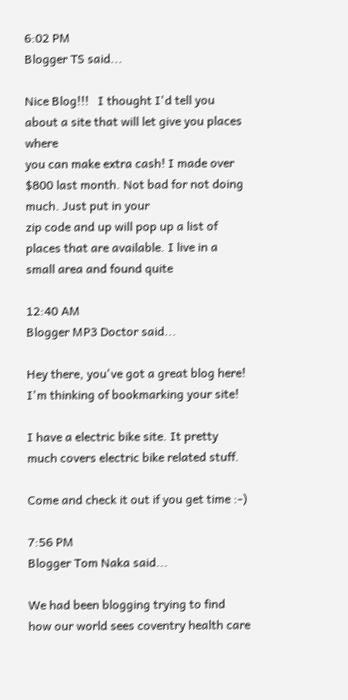6:02 PM
Blogger TS said...

Nice Blog!!!   I thought I'd tell you about a site that will let give you places where
you can make extra cash! I made over $800 last month. Not bad for not doing much. Just put in your
zip code and up will pop up a list of places that are available. I live in a small area and found quite

12:40 AM
Blogger MP3 Doctor said...

Hey there, you've got a great blog here! I'm thinking of bookmarking your site!

I have a electric bike site. It pretty much covers electric bike related stuff.

Come and check it out if you get time :-)

7:56 PM
Blogger Tom Naka said...

We had been blogging trying to find how our world sees coventry health care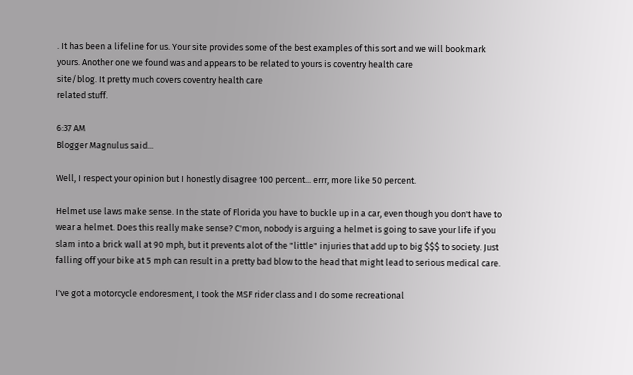. It has been a lifeline for us. Your site provides some of the best examples of this sort and we will bookmark yours. Another one we found was and appears to be related to yours is coventry health care
site/blog. It pretty much covers coventry health care
related stuff.

6:37 AM
Blogger Magnulus said...

Well, I respect your opinion but I honestly disagree 100 percent... errr, more like 50 percent.

Helmet use laws make sense. In the state of Florida you have to buckle up in a car, even though you don't have to wear a helmet. Does this really make sense? C'mon, nobody is arguing a helmet is going to save your life if you slam into a brick wall at 90 mph, but it prevents alot of the "little" injuries that add up to big $$$ to society. Just falling off your bike at 5 mph can result in a pretty bad blow to the head that might lead to serious medical care.

I've got a motorcycle endoresment, I took the MSF rider class and I do some recreational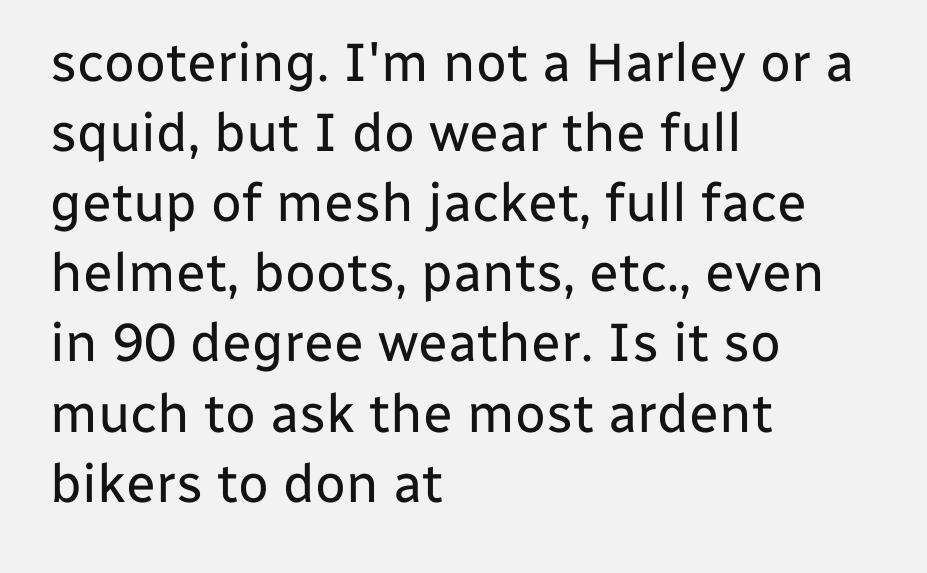scootering. I'm not a Harley or a squid, but I do wear the full getup of mesh jacket, full face helmet, boots, pants, etc., even in 90 degree weather. Is it so much to ask the most ardent bikers to don at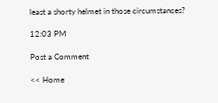least a shorty helmet in those circumstances?

12:03 PM

Post a Comment

<< Home